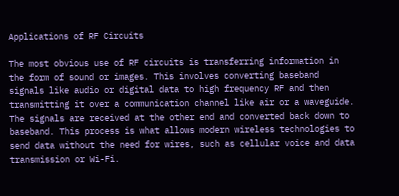Applications of RF Circuits

The most obvious use of RF circuits is transferring information in the form of sound or images. This involves converting baseband signals like audio or digital data to high frequency RF and then transmitting it over a communication channel like air or a waveguide. The signals are received at the other end and converted back down to baseband. This process is what allows modern wireless technologies to send data without the need for wires, such as cellular voice and data transmission or Wi-Fi.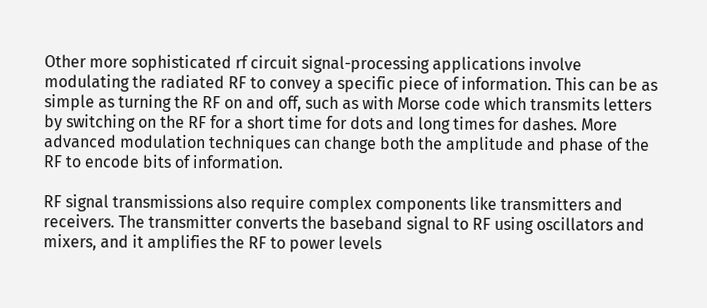Other more sophisticated rf circuit signal-processing applications involve modulating the radiated RF to convey a specific piece of information. This can be as simple as turning the RF on and off, such as with Morse code which transmits letters by switching on the RF for a short time for dots and long times for dashes. More advanced modulation techniques can change both the amplitude and phase of the RF to encode bits of information.

RF signal transmissions also require complex components like transmitters and receivers. The transmitter converts the baseband signal to RF using oscillators and mixers, and it amplifies the RF to power levels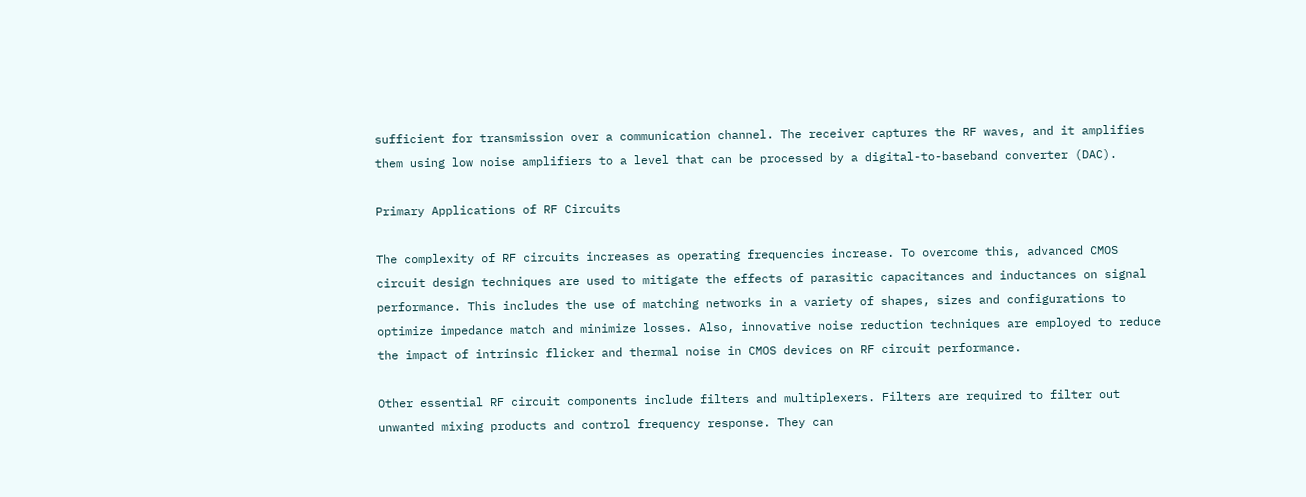sufficient for transmission over a communication channel. The receiver captures the RF waves, and it amplifies them using low noise amplifiers to a level that can be processed by a digital-to-baseband converter (DAC).

Primary Applications of RF Circuits

The complexity of RF circuits increases as operating frequencies increase. To overcome this, advanced CMOS circuit design techniques are used to mitigate the effects of parasitic capacitances and inductances on signal performance. This includes the use of matching networks in a variety of shapes, sizes and configurations to optimize impedance match and minimize losses. Also, innovative noise reduction techniques are employed to reduce the impact of intrinsic flicker and thermal noise in CMOS devices on RF circuit performance.

Other essential RF circuit components include filters and multiplexers. Filters are required to filter out unwanted mixing products and control frequency response. They can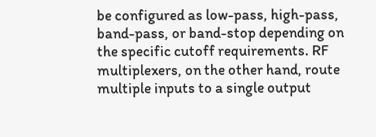be configured as low-pass, high-pass, band-pass, or band-stop depending on the specific cutoff requirements. RF multiplexers, on the other hand, route multiple inputs to a single output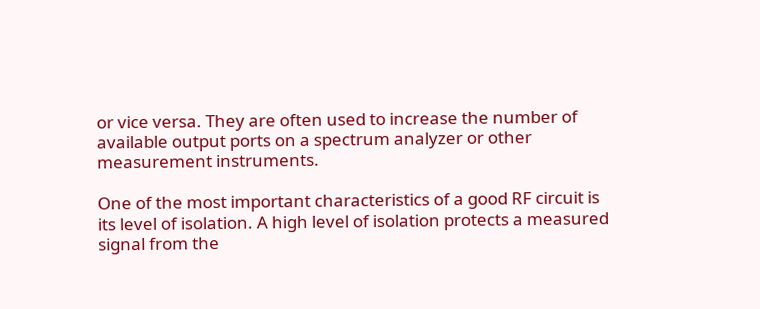or vice versa. They are often used to increase the number of available output ports on a spectrum analyzer or other measurement instruments.

One of the most important characteristics of a good RF circuit is its level of isolation. A high level of isolation protects a measured signal from the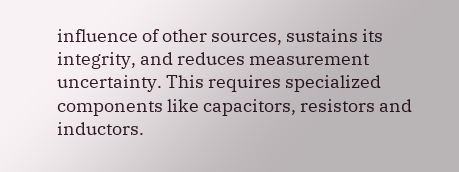influence of other sources, sustains its integrity, and reduces measurement uncertainty. This requires specialized components like capacitors, resistors and inductors.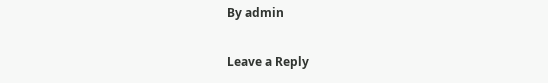By admin

Leave a Reply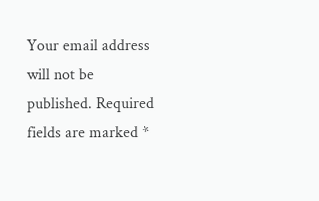Your email address will not be published. Required fields are marked *